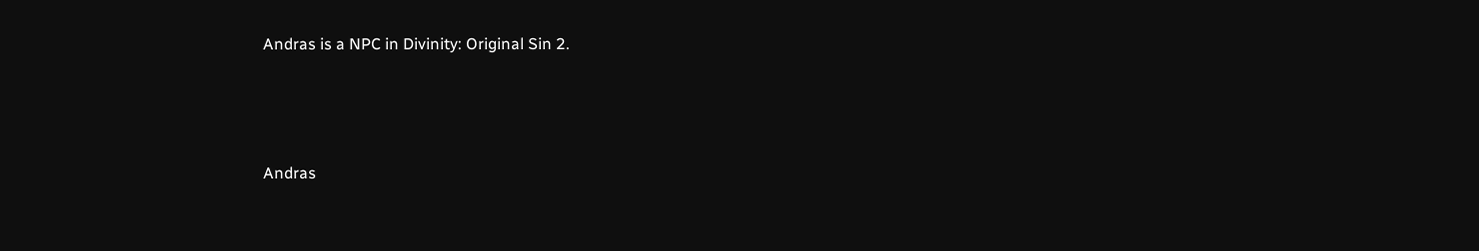Andras is a NPC in Divinity: Original Sin 2.



Andras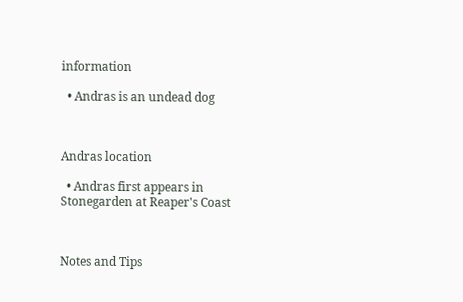information

  • Andras is an undead dog



Andras location

  • Andras first appears in Stonegarden at Reaper's Coast



Notes and Tips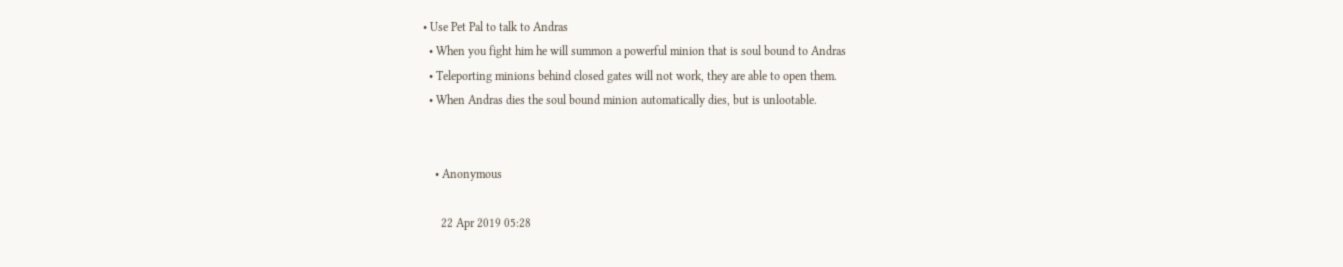• Use Pet Pal to talk to Andras
  • When you fight him he will summon a powerful minion that is soul bound to Andras
  • Teleporting minions behind closed gates will not work, they are able to open them.
  • When Andras dies the soul bound minion automatically dies, but is unlootable.


    • Anonymous

      22 Apr 2019 05:28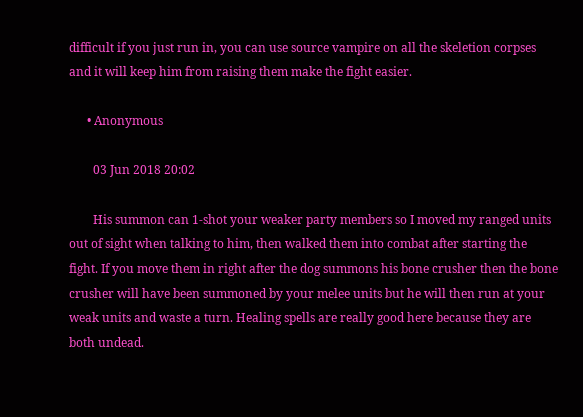difficult if you just run in, you can use source vampire on all the skeletion corpses and it will keep him from raising them make the fight easier.

      • Anonymous

        03 Jun 2018 20:02

        His summon can 1-shot your weaker party members so I moved my ranged units out of sight when talking to him, then walked them into combat after starting the fight. If you move them in right after the dog summons his bone crusher then the bone crusher will have been summoned by your melee units but he will then run at your weak units and waste a turn. Healing spells are really good here because they are both undead.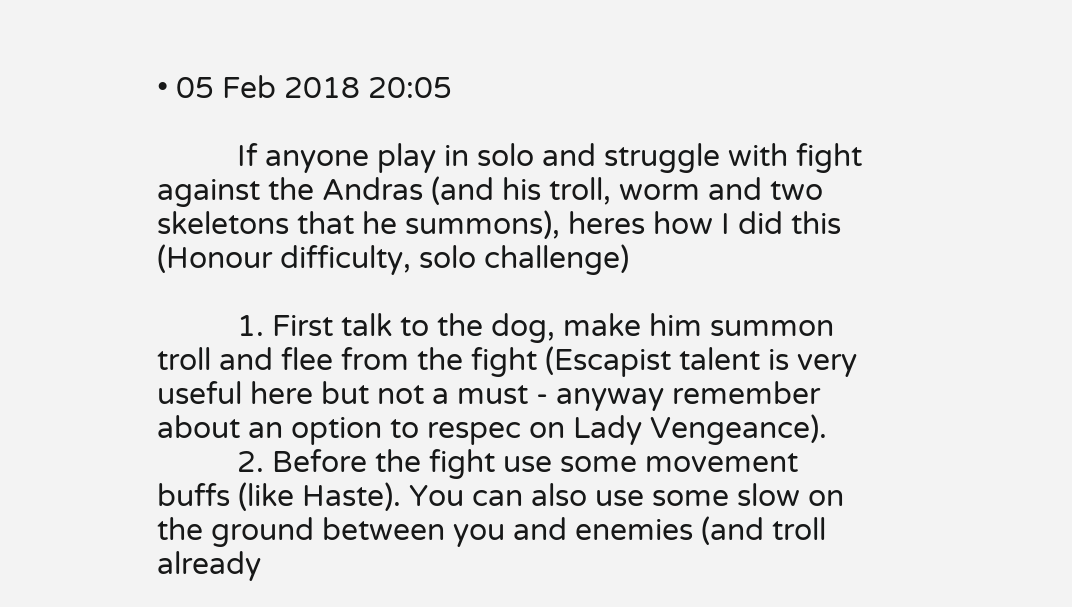• 05 Feb 2018 20:05

          If anyone play in solo and struggle with fight against the Andras (and his troll, worm and two skeletons that he summons), heres how I did this (Honour difficulty, solo challenge)

          1. First talk to the dog, make him summon troll and flee from the fight (Escapist talent is very useful here but not a must - anyway remember about an option to respec on Lady Vengeance).
          2. Before the fight use some movement buffs (like Haste). You can also use some slow on the ground between you and enemies (and troll already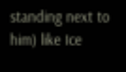standing next to him) like Ice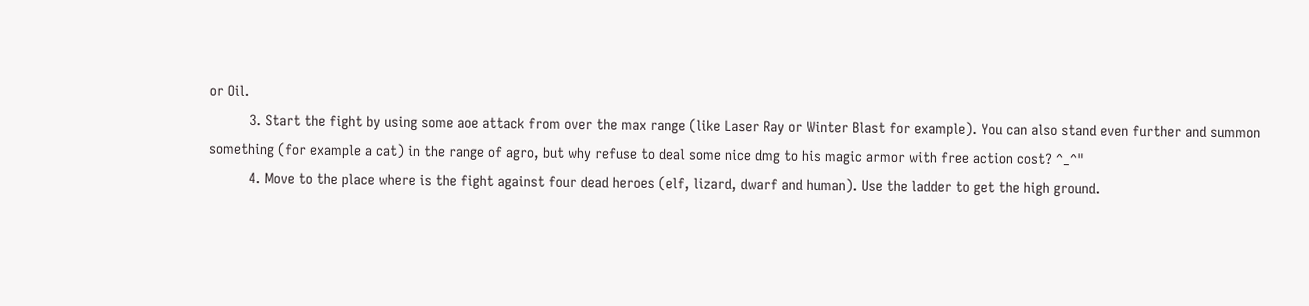or Oil.
          3. Start the fight by using some aoe attack from over the max range (like Laser Ray or Winter Blast for example). You can also stand even further and summon something (for example a cat) in the range of agro, but why refuse to deal some nice dmg to his magic armor with free action cost? ^_^"
          4. Move to the place where is the fight against four dead heroes (elf, lizard, dwarf and human). Use the ladder to get the high ground.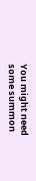You might need some summon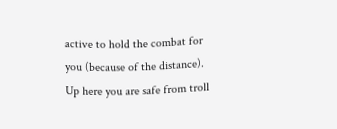active to hold the combat for you (because of the distance). Up here you are safe from troll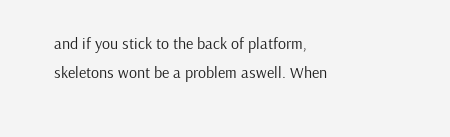and if you stick to the back of platform, skeletons wont be a problem aswell. When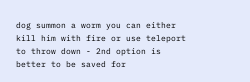dog summon a worm you can either kill him with fire or use teleport to throw down - 2nd option is better to be saved for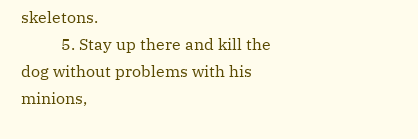skeletons.
          5. Stay up there and kill the dog without problems with his minions,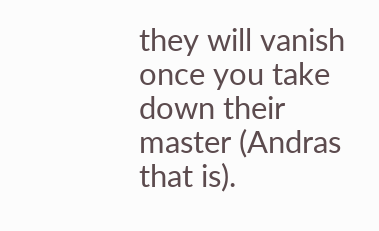they will vanish once you take down their master (Andras that is).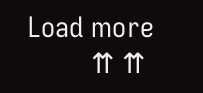Load more
        ⇈ ⇈